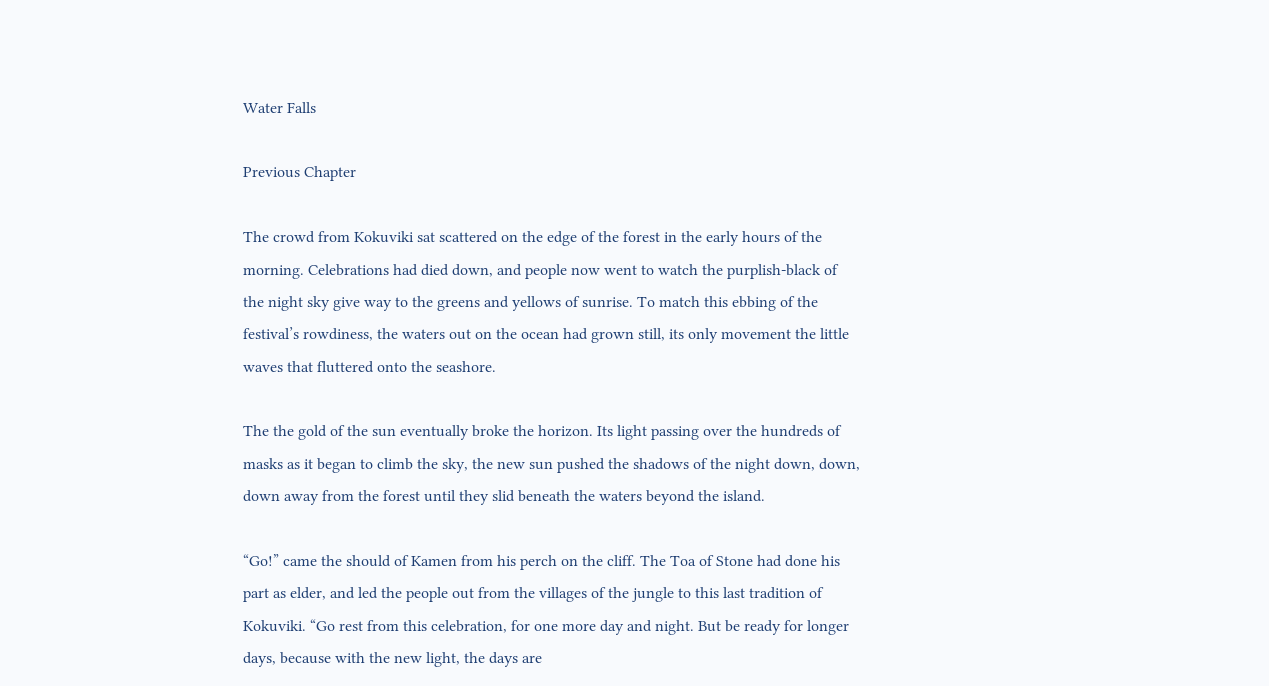Water Falls

Previous Chapter

The crowd from Kokuviki sat scattered on the edge of the forest in the early hours of the morning. Celebrations had died down, and people now went to watch the purplish-black of the night sky give way to the greens and yellows of sunrise. To match this ebbing of the festival’s rowdiness, the waters out on the ocean had grown still, its only movement the little waves that fluttered onto the seashore.

The the gold of the sun eventually broke the horizon. Its light passing over the hundreds of masks as it began to climb the sky, the new sun pushed the shadows of the night down, down, down away from the forest until they slid beneath the waters beyond the island.

“Go!” came the should of Kamen from his perch on the cliff. The Toa of Stone had done his part as elder, and led the people out from the villages of the jungle to this last tradition of Kokuviki. “Go rest from this celebration, for one more day and night. But be ready for longer days, because with the new light, the days are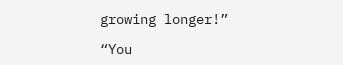growing longer!”

“You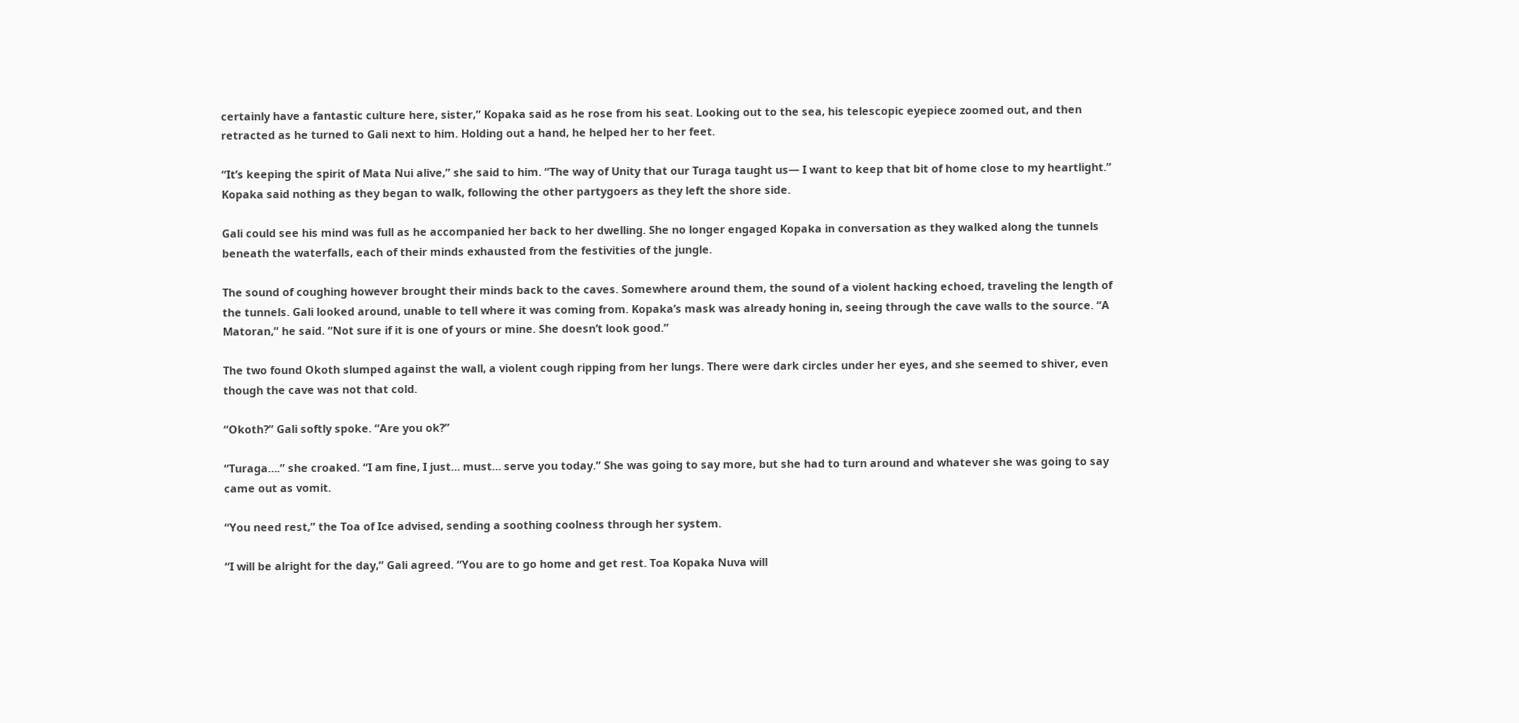certainly have a fantastic culture here, sister,” Kopaka said as he rose from his seat. Looking out to the sea, his telescopic eyepiece zoomed out, and then retracted as he turned to Gali next to him. Holding out a hand, he helped her to her feet.

“It’s keeping the spirit of Mata Nui alive,” she said to him. “The way of Unity that our Turaga taught us— I want to keep that bit of home close to my heartlight.” Kopaka said nothing as they began to walk, following the other partygoers as they left the shore side.

Gali could see his mind was full as he accompanied her back to her dwelling. She no longer engaged Kopaka in conversation as they walked along the tunnels beneath the waterfalls, each of their minds exhausted from the festivities of the jungle.

The sound of coughing however brought their minds back to the caves. Somewhere around them, the sound of a violent hacking echoed, traveling the length of the tunnels. Gali looked around, unable to tell where it was coming from. Kopaka’s mask was already honing in, seeing through the cave walls to the source. “A Matoran,” he said. “Not sure if it is one of yours or mine. She doesn’t look good.”

The two found Okoth slumped against the wall, a violent cough ripping from her lungs. There were dark circles under her eyes, and she seemed to shiver, even though the cave was not that cold.

“Okoth?” Gali softly spoke. “Are you ok?”

“Turaga….” she croaked. “I am fine, I just… must… serve you today.” She was going to say more, but she had to turn around and whatever she was going to say came out as vomit.

“You need rest,” the Toa of Ice advised, sending a soothing coolness through her system.

“I will be alright for the day,” Gali agreed. “You are to go home and get rest. Toa Kopaka Nuva will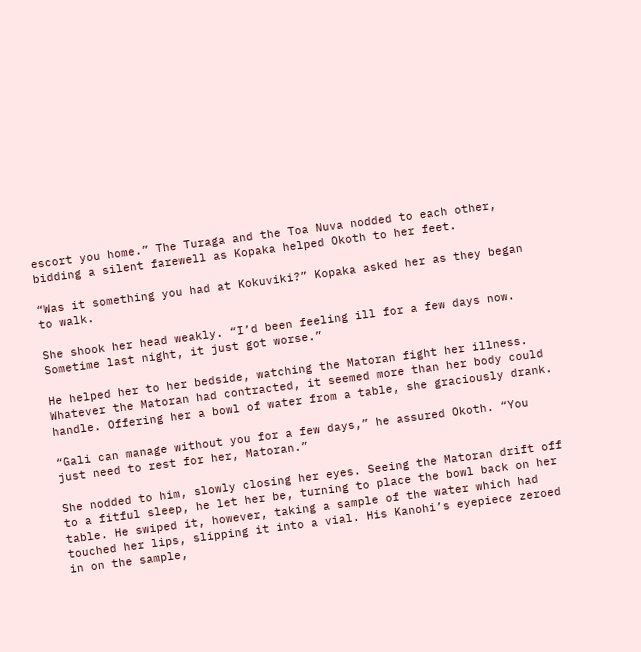escort you home.” The Turaga and the Toa Nuva nodded to each other, bidding a silent farewell as Kopaka helped Okoth to her feet.

“Was it something you had at Kokuviki?” Kopaka asked her as they began to walk.

She shook her head weakly. “I’d been feeling ill for a few days now. Sometime last night, it just got worse.”

He helped her to her bedside, watching the Matoran fight her illness. Whatever the Matoran had contracted, it seemed more than her body could handle. Offering her a bowl of water from a table, she graciously drank.

“Gali can manage without you for a few days,” he assured Okoth. “You just need to rest for her, Matoran.”

She nodded to him, slowly closing her eyes. Seeing the Matoran drift off to a fitful sleep, he let her be, turning to place the bowl back on her table. He swiped it, however, taking a sample of the water which had touched her lips, slipping it into a vial. His Kanohi’s eyepiece zeroed in on the sample,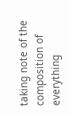taking note of the composition of everything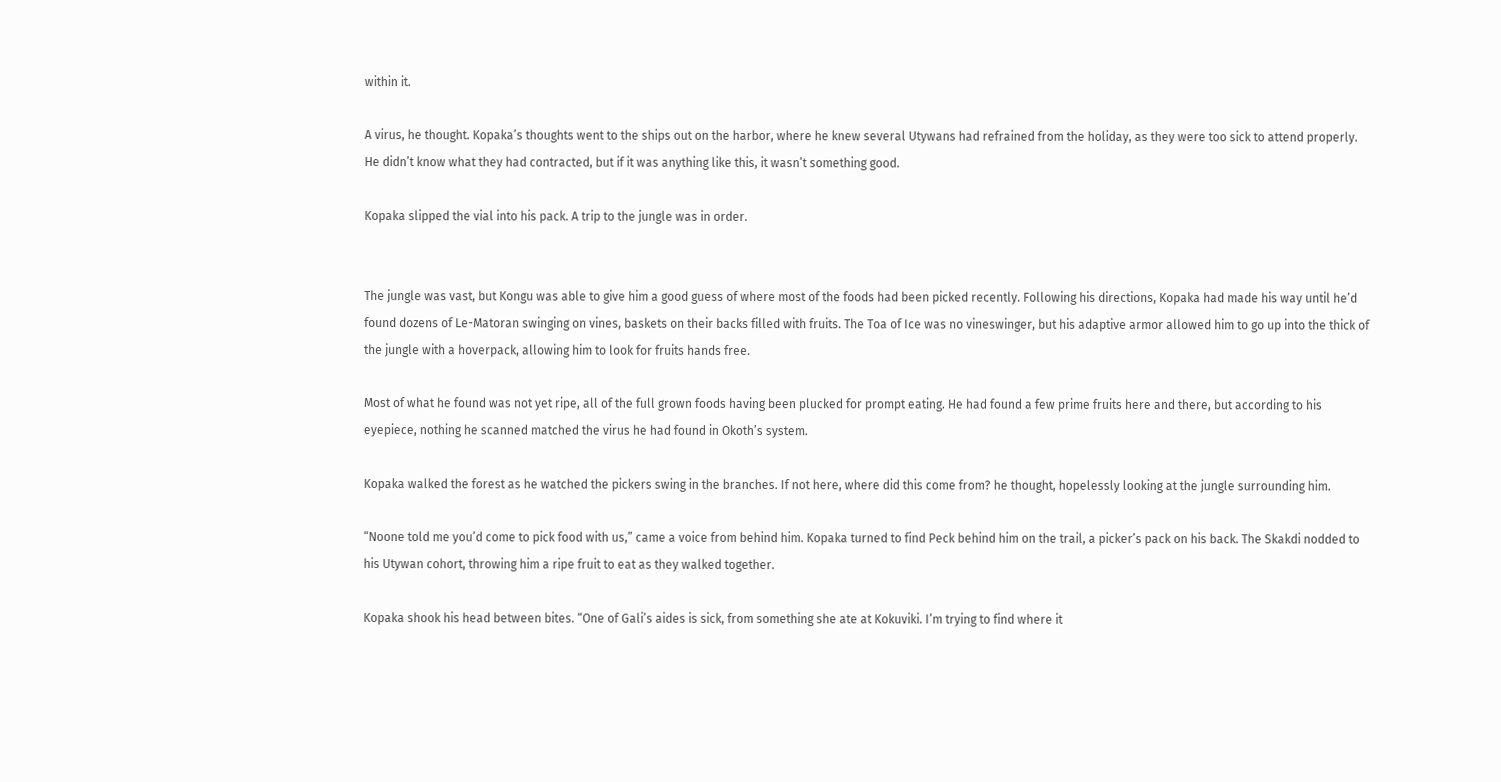within it.

A virus, he thought. Kopaka’s thoughts went to the ships out on the harbor, where he knew several Utywans had refrained from the holiday, as they were too sick to attend properly. He didn’t know what they had contracted, but if it was anything like this, it wasn’t something good.

Kopaka slipped the vial into his pack. A trip to the jungle was in order.


The jungle was vast, but Kongu was able to give him a good guess of where most of the foods had been picked recently. Following his directions, Kopaka had made his way until he’d found dozens of Le-Matoran swinging on vines, baskets on their backs filled with fruits. The Toa of Ice was no vineswinger, but his adaptive armor allowed him to go up into the thick of the jungle with a hoverpack, allowing him to look for fruits hands free.

Most of what he found was not yet ripe, all of the full grown foods having been plucked for prompt eating. He had found a few prime fruits here and there, but according to his eyepiece, nothing he scanned matched the virus he had found in Okoth’s system.

Kopaka walked the forest as he watched the pickers swing in the branches. If not here, where did this come from? he thought, hopelessly looking at the jungle surrounding him.

“Noone told me you’d come to pick food with us,” came a voice from behind him. Kopaka turned to find Peck behind him on the trail, a picker’s pack on his back. The Skakdi nodded to his Utywan cohort, throwing him a ripe fruit to eat as they walked together.

Kopaka shook his head between bites. “One of Gali’s aides is sick, from something she ate at Kokuviki. I’m trying to find where it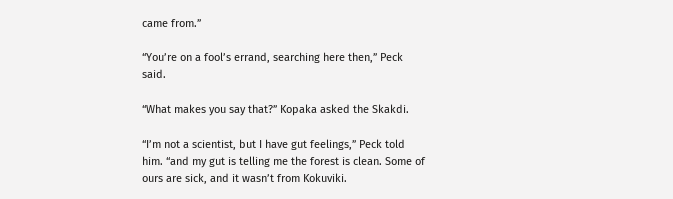came from.”

“You’re on a fool’s errand, searching here then,” Peck said.

“What makes you say that?” Kopaka asked the Skakdi.

“I’m not a scientist, but I have gut feelings,” Peck told him. “and my gut is telling me the forest is clean. Some of ours are sick, and it wasn’t from Kokuviki.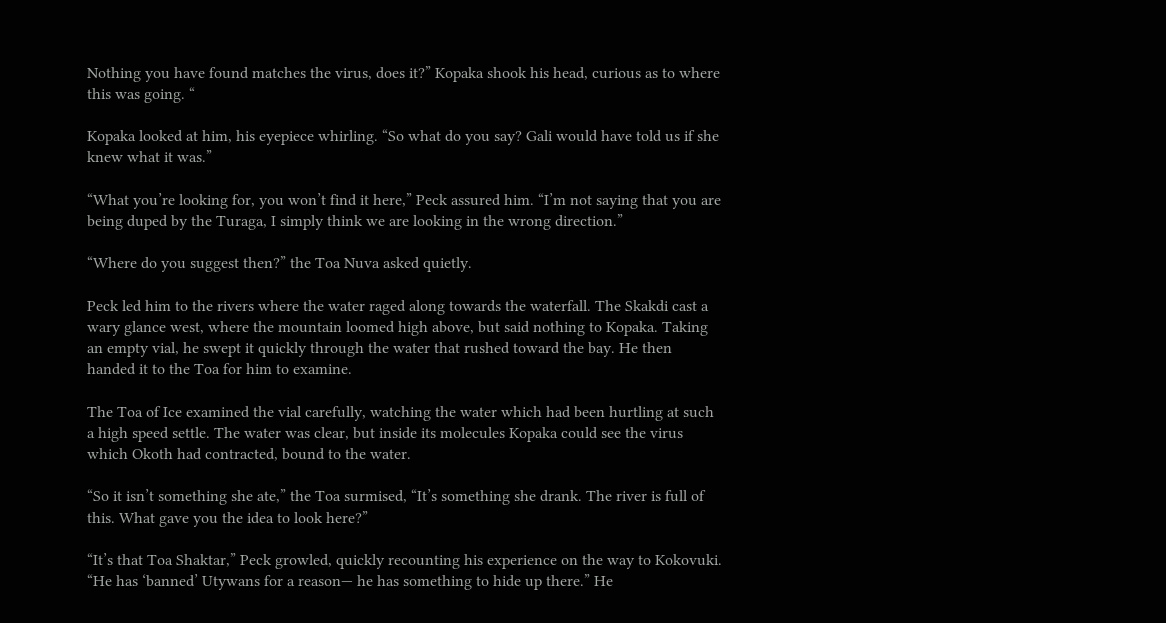Nothing you have found matches the virus, does it?” Kopaka shook his head, curious as to where this was going. “

Kopaka looked at him, his eyepiece whirling. “So what do you say? Gali would have told us if she knew what it was.”

“What you’re looking for, you won’t find it here,” Peck assured him. “I’m not saying that you are being duped by the Turaga, I simply think we are looking in the wrong direction.”

“Where do you suggest then?” the Toa Nuva asked quietly.

Peck led him to the rivers where the water raged along towards the waterfall. The Skakdi cast a wary glance west, where the mountain loomed high above, but said nothing to Kopaka. Taking an empty vial, he swept it quickly through the water that rushed toward the bay. He then handed it to the Toa for him to examine.

The Toa of Ice examined the vial carefully, watching the water which had been hurtling at such a high speed settle. The water was clear, but inside its molecules Kopaka could see the virus which Okoth had contracted, bound to the water.

“So it isn’t something she ate,” the Toa surmised, “It’s something she drank. The river is full of this. What gave you the idea to look here?”

“It’s that Toa Shaktar,” Peck growled, quickly recounting his experience on the way to Kokovuki. “He has ‘banned’ Utywans for a reason— he has something to hide up there.” He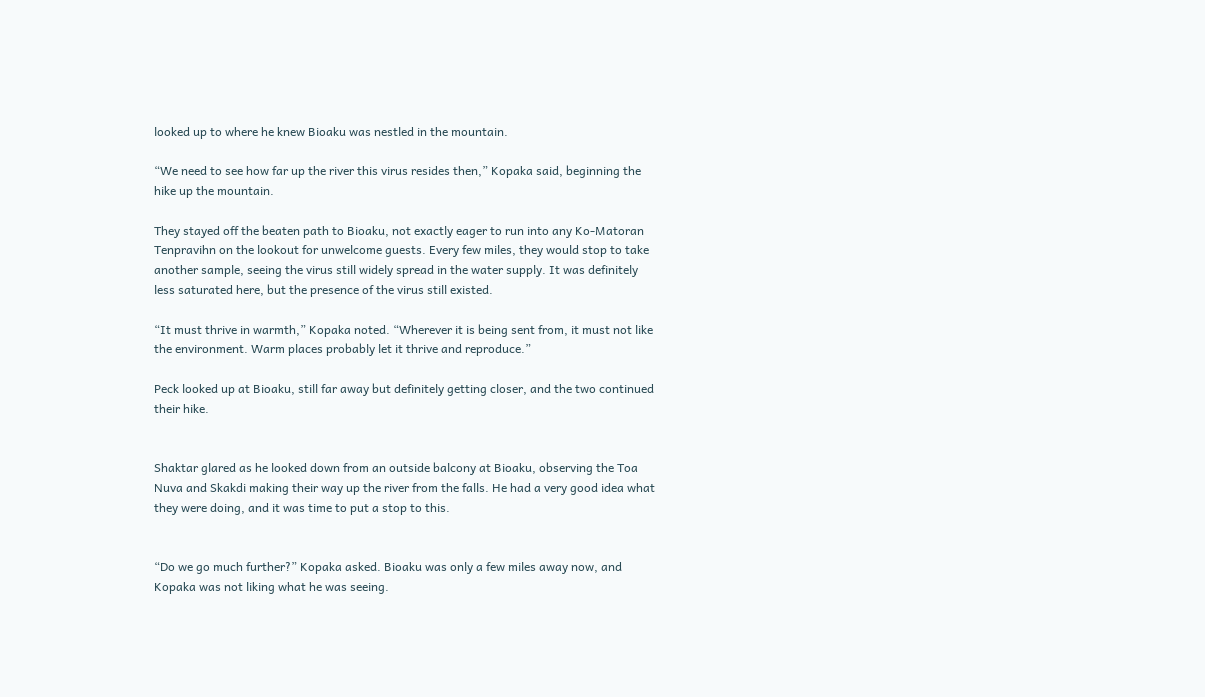looked up to where he knew Bioaku was nestled in the mountain.

“We need to see how far up the river this virus resides then,” Kopaka said, beginning the hike up the mountain.

They stayed off the beaten path to Bioaku, not exactly eager to run into any Ko-Matoran Tenpravihn on the lookout for unwelcome guests. Every few miles, they would stop to take another sample, seeing the virus still widely spread in the water supply. It was definitely less saturated here, but the presence of the virus still existed.

“It must thrive in warmth,” Kopaka noted. “Wherever it is being sent from, it must not like the environment. Warm places probably let it thrive and reproduce.”

Peck looked up at Bioaku, still far away but definitely getting closer, and the two continued their hike.


Shaktar glared as he looked down from an outside balcony at Bioaku, observing the Toa Nuva and Skakdi making their way up the river from the falls. He had a very good idea what they were doing, and it was time to put a stop to this.


“Do we go much further?” Kopaka asked. Bioaku was only a few miles away now, and Kopaka was not liking what he was seeing.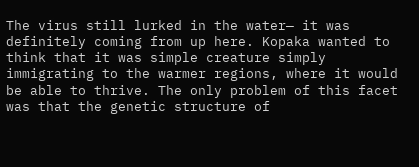The virus still lurked in the water— it was definitely coming from up here. Kopaka wanted to think that it was simple creature simply immigrating to the warmer regions, where it would be able to thrive. The only problem of this facet was that the genetic structure of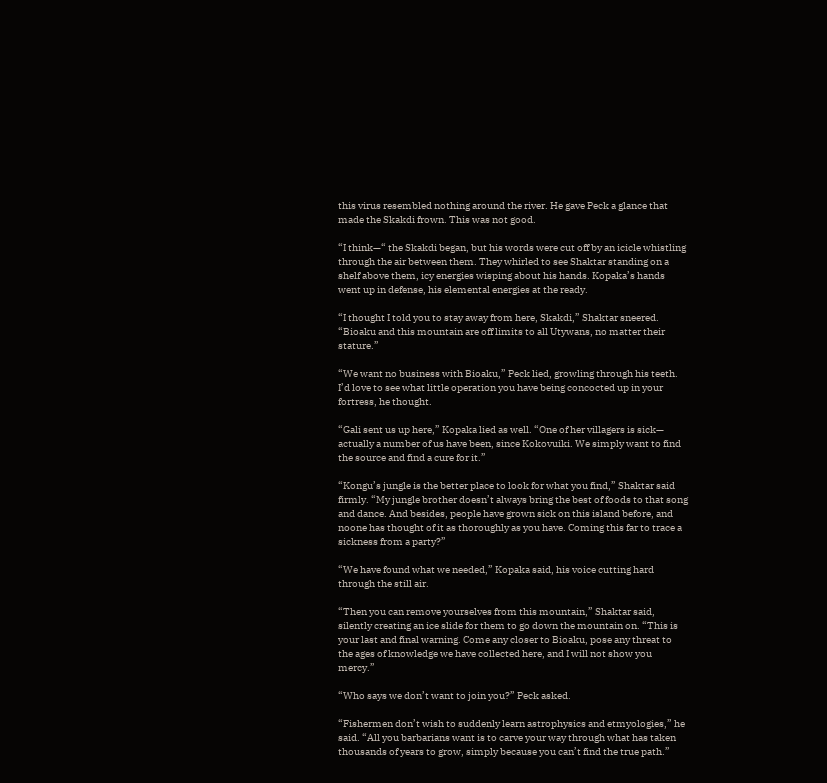this virus resembled nothing around the river. He gave Peck a glance that made the Skakdi frown. This was not good.

“I think—“ the Skakdi began, but his words were cut off by an icicle whistling through the air between them. They whirled to see Shaktar standing on a shelf above them, icy energies wisping about his hands. Kopaka’s hands went up in defense, his elemental energies at the ready.

“I thought I told you to stay away from here, Skakdi,” Shaktar sneered. “Bioaku and this mountain are off limits to all Utywans, no matter their stature.”

“We want no business with Bioaku,” Peck lied, growling through his teeth. I’d love to see what little operation you have being concocted up in your fortress, he thought.

“Gali sent us up here,” Kopaka lied as well. “One of her villagers is sick— actually a number of us have been, since Kokovuiki. We simply want to find the source and find a cure for it.”

“Kongu’s jungle is the better place to look for what you find,” Shaktar said firmly. “My jungle brother doesn’t always bring the best of foods to that song and dance. And besides, people have grown sick on this island before, and noone has thought of it as thoroughly as you have. Coming this far to trace a sickness from a party?”

“We have found what we needed,” Kopaka said, his voice cutting hard through the still air.

“Then you can remove yourselves from this mountain,” Shaktar said, silently creating an ice slide for them to go down the mountain on. “This is your last and final warning. Come any closer to Bioaku, pose any threat to the ages of knowledge we have collected here, and I will not show you mercy.”

“Who says we don’t want to join you?” Peck asked.

“Fishermen don’t wish to suddenly learn astrophysics and etmyologies,” he said. “All you barbarians want is to carve your way through what has taken thousands of years to grow, simply because you can’t find the true path.”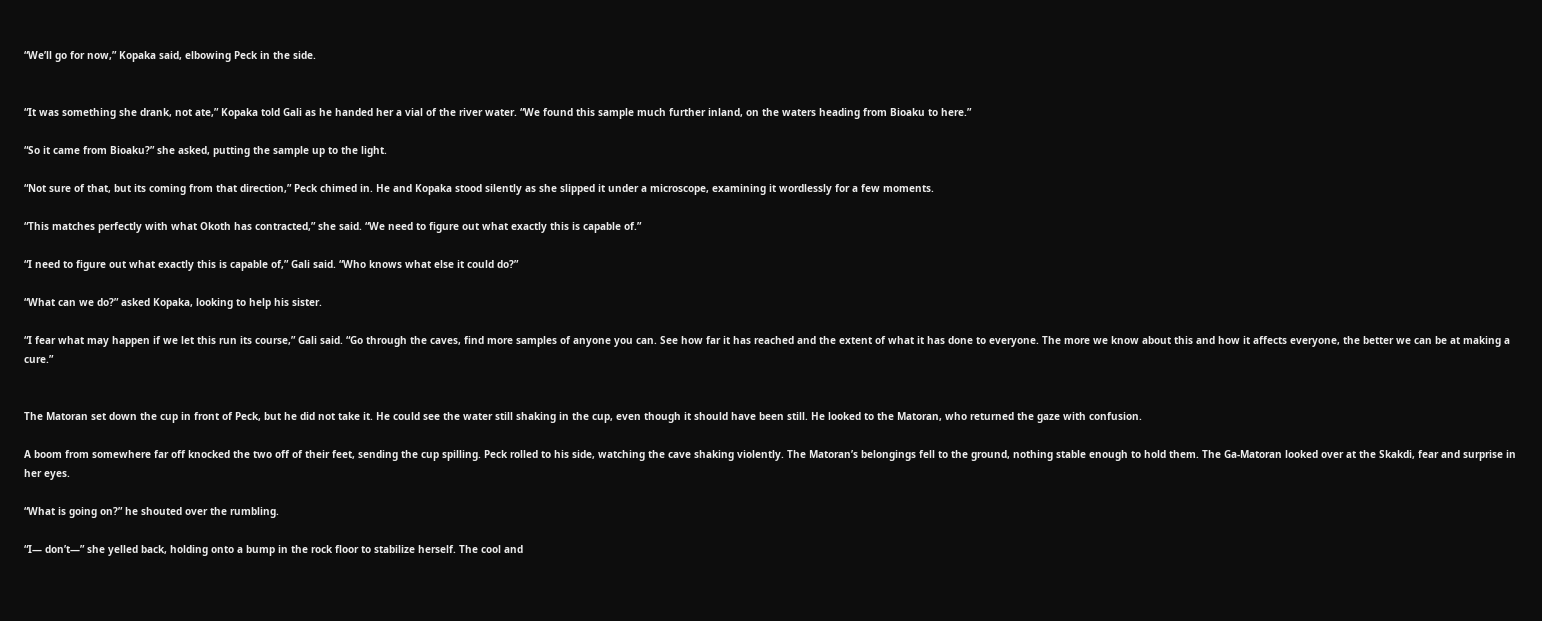“We’ll go for now,” Kopaka said, elbowing Peck in the side.


“It was something she drank, not ate,” Kopaka told Gali as he handed her a vial of the river water. “We found this sample much further inland, on the waters heading from Bioaku to here.”

“So it came from Bioaku?” she asked, putting the sample up to the light.

“Not sure of that, but its coming from that direction,” Peck chimed in. He and Kopaka stood silently as she slipped it under a microscope, examining it wordlessly for a few moments.

“This matches perfectly with what Okoth has contracted,” she said. “We need to figure out what exactly this is capable of.”

“I need to figure out what exactly this is capable of,” Gali said. “Who knows what else it could do?”

“What can we do?” asked Kopaka, looking to help his sister.

“I fear what may happen if we let this run its course,” Gali said. “Go through the caves, find more samples of anyone you can. See how far it has reached and the extent of what it has done to everyone. The more we know about this and how it affects everyone, the better we can be at making a cure.”


The Matoran set down the cup in front of Peck, but he did not take it. He could see the water still shaking in the cup, even though it should have been still. He looked to the Matoran, who returned the gaze with confusion.

A boom from somewhere far off knocked the two off of their feet, sending the cup spilling. Peck rolled to his side, watching the cave shaking violently. The Matoran’s belongings fell to the ground, nothing stable enough to hold them. The Ga-Matoran looked over at the Skakdi, fear and surprise in her eyes.

“What is going on?” he shouted over the rumbling.

“I— don’t—” she yelled back, holding onto a bump in the rock floor to stabilize herself. The cool and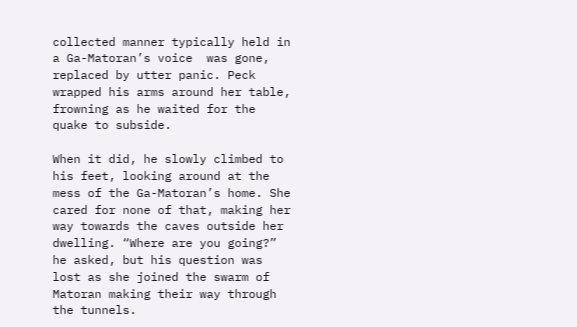collected manner typically held in a Ga-Matoran’s voice  was gone, replaced by utter panic. Peck wrapped his arms around her table, frowning as he waited for the quake to subside.

When it did, he slowly climbed to his feet, looking around at the mess of the Ga-Matoran’s home. She cared for none of that, making her way towards the caves outside her dwelling. “Where are you going?” he asked, but his question was lost as she joined the swarm of Matoran making their way through the tunnels.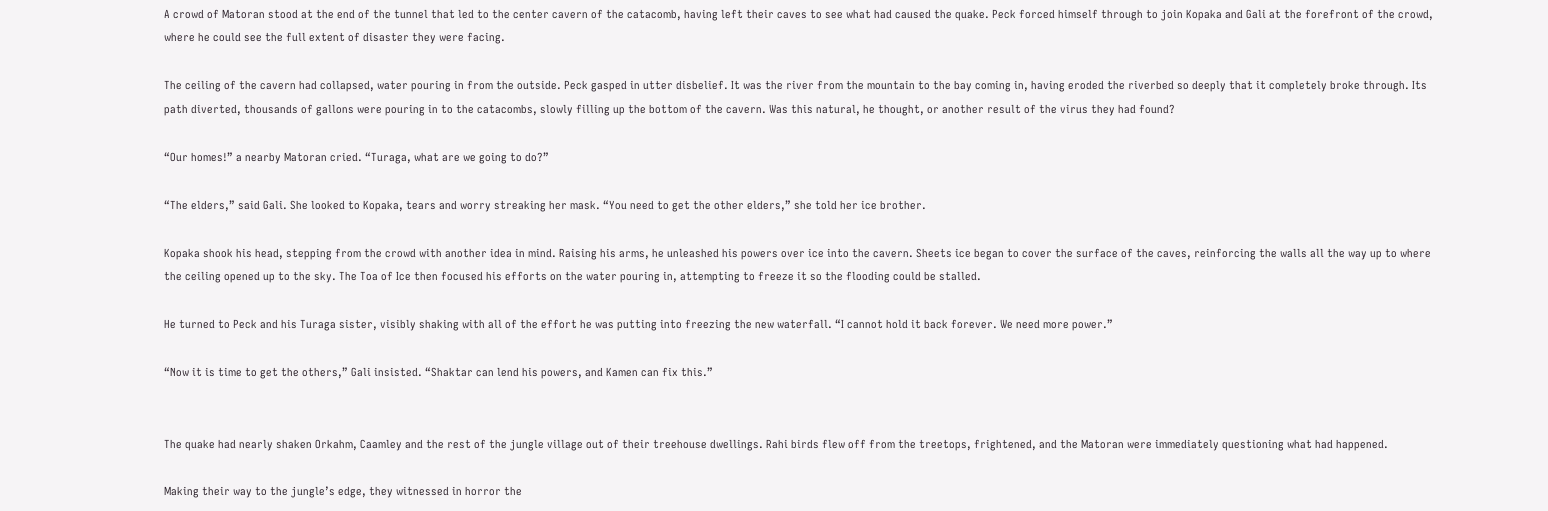A crowd of Matoran stood at the end of the tunnel that led to the center cavern of the catacomb, having left their caves to see what had caused the quake. Peck forced himself through to join Kopaka and Gali at the forefront of the crowd, where he could see the full extent of disaster they were facing.

The ceiling of the cavern had collapsed, water pouring in from the outside. Peck gasped in utter disbelief. It was the river from the mountain to the bay coming in, having eroded the riverbed so deeply that it completely broke through. Its path diverted, thousands of gallons were pouring in to the catacombs, slowly filling up the bottom of the cavern. Was this natural, he thought, or another result of the virus they had found?

“Our homes!” a nearby Matoran cried. “Turaga, what are we going to do?”

“The elders,” said Gali. She looked to Kopaka, tears and worry streaking her mask. “You need to get the other elders,” she told her ice brother.

Kopaka shook his head, stepping from the crowd with another idea in mind. Raising his arms, he unleashed his powers over ice into the cavern. Sheets ice began to cover the surface of the caves, reinforcing the walls all the way up to where the ceiling opened up to the sky. The Toa of Ice then focused his efforts on the water pouring in, attempting to freeze it so the flooding could be stalled.

He turned to Peck and his Turaga sister, visibly shaking with all of the effort he was putting into freezing the new waterfall. “I cannot hold it back forever. We need more power.”

“Now it is time to get the others,” Gali insisted. “Shaktar can lend his powers, and Kamen can fix this.”


The quake had nearly shaken Orkahm, Caamley and the rest of the jungle village out of their treehouse dwellings. Rahi birds flew off from the treetops, frightened, and the Matoran were immediately questioning what had happened.

Making their way to the jungle’s edge, they witnessed in horror the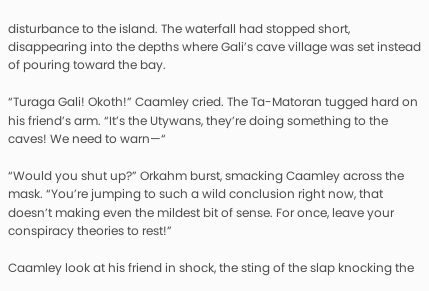disturbance to the island. The waterfall had stopped short, disappearing into the depths where Gali’s cave village was set instead of pouring toward the bay.

“Turaga Gali! Okoth!” Caamley cried. The Ta-Matoran tugged hard on his friend’s arm. “It’s the Utywans, they’re doing something to the caves! We need to warn—“

“Would you shut up?” Orkahm burst, smacking Caamley across the mask. “You’re jumping to such a wild conclusion right now, that doesn’t making even the mildest bit of sense. For once, leave your conspiracy theories to rest!”

Caamley look at his friend in shock, the sting of the slap knocking the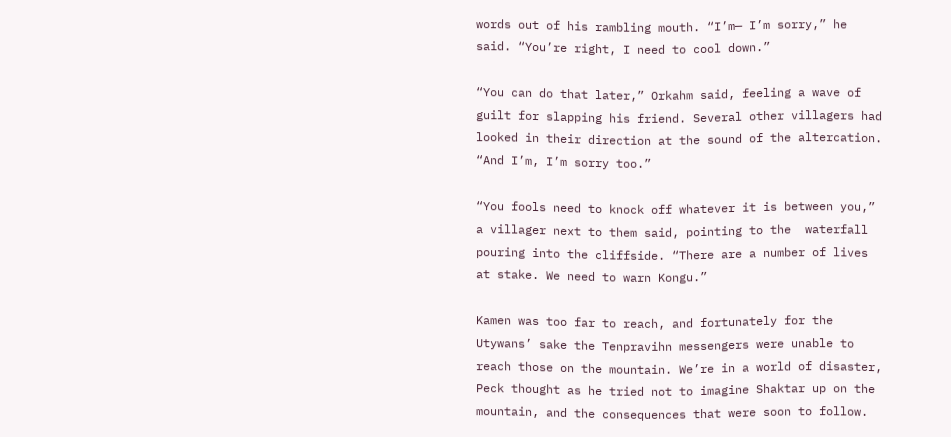words out of his rambling mouth. “I’m— I’m sorry,” he said. “You’re right, I need to cool down.”

“You can do that later,” Orkahm said, feeling a wave of guilt for slapping his friend. Several other villagers had looked in their direction at the sound of the altercation. “And I’m, I’m sorry too.”

“You fools need to knock off whatever it is between you,” a villager next to them said, pointing to the  waterfall pouring into the cliffside. “There are a number of lives at stake. We need to warn Kongu.”

Kamen was too far to reach, and fortunately for the Utywans’ sake the Tenpravihn messengers were unable to reach those on the mountain. We’re in a world of disaster, Peck thought as he tried not to imagine Shaktar up on the mountain, and the consequences that were soon to follow.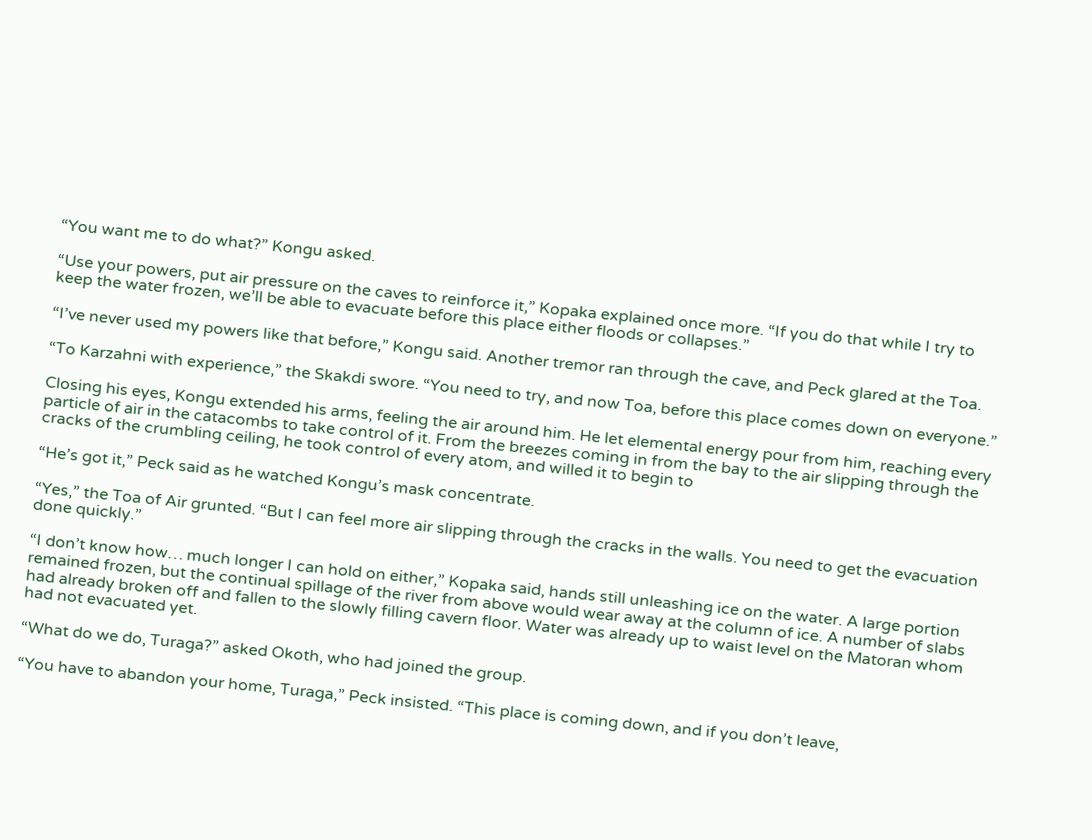“You want me to do what?” Kongu asked.

“Use your powers, put air pressure on the caves to reinforce it,” Kopaka explained once more. “If you do that while I try to keep the water frozen, we’ll be able to evacuate before this place either floods or collapses.”

“I’ve never used my powers like that before,” Kongu said. Another tremor ran through the cave, and Peck glared at the Toa.

“To Karzahni with experience,” the Skakdi swore. “You need to try, and now Toa, before this place comes down on everyone.”

Closing his eyes, Kongu extended his arms, feeling the air around him. He let elemental energy pour from him, reaching every particle of air in the catacombs to take control of it. From the breezes coming in from the bay to the air slipping through the cracks of the crumbling ceiling, he took control of every atom, and willed it to begin to

“He’s got it,” Peck said as he watched Kongu’s mask concentrate.

“Yes,” the Toa of Air grunted. “But I can feel more air slipping through the cracks in the walls. You need to get the evacuation done quickly.”

“I don’t know how… much longer I can hold on either,” Kopaka said, hands still unleashing ice on the water. A large portion remained frozen, but the continual spillage of the river from above would wear away at the column of ice. A number of slabs had already broken off and fallen to the slowly filling cavern floor. Water was already up to waist level on the Matoran whom had not evacuated yet.

“What do we do, Turaga?” asked Okoth, who had joined the group.

“You have to abandon your home, Turaga,” Peck insisted. “This place is coming down, and if you don’t leave,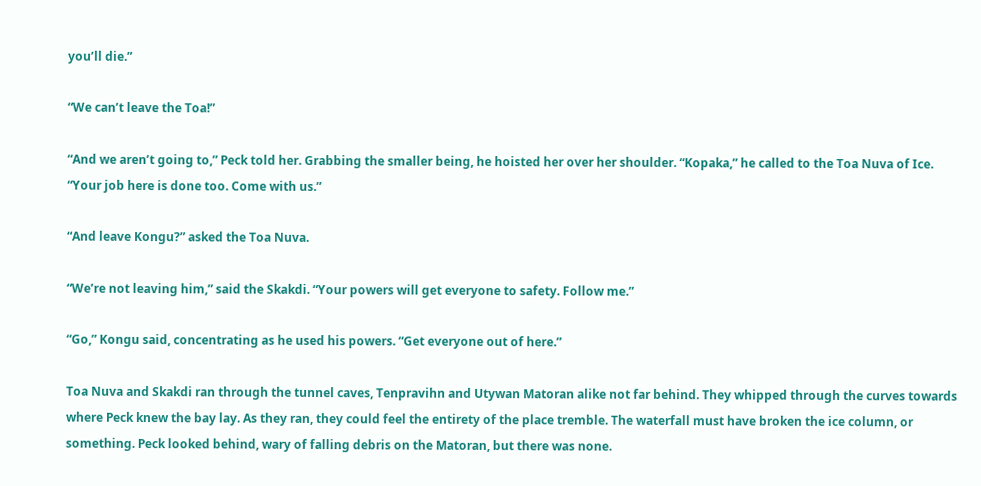you’ll die.”

“We can’t leave the Toa!”

“And we aren’t going to,” Peck told her. Grabbing the smaller being, he hoisted her over her shoulder. “Kopaka,” he called to the Toa Nuva of Ice. “Your job here is done too. Come with us.”

“And leave Kongu?” asked the Toa Nuva.

“We’re not leaving him,” said the Skakdi. “Your powers will get everyone to safety. Follow me.”

“Go,” Kongu said, concentrating as he used his powers. “Get everyone out of here.”

Toa Nuva and Skakdi ran through the tunnel caves, Tenpravihn and Utywan Matoran alike not far behind. They whipped through the curves towards where Peck knew the bay lay. As they ran, they could feel the entirety of the place tremble. The waterfall must have broken the ice column, or something. Peck looked behind, wary of falling debris on the Matoran, but there was none.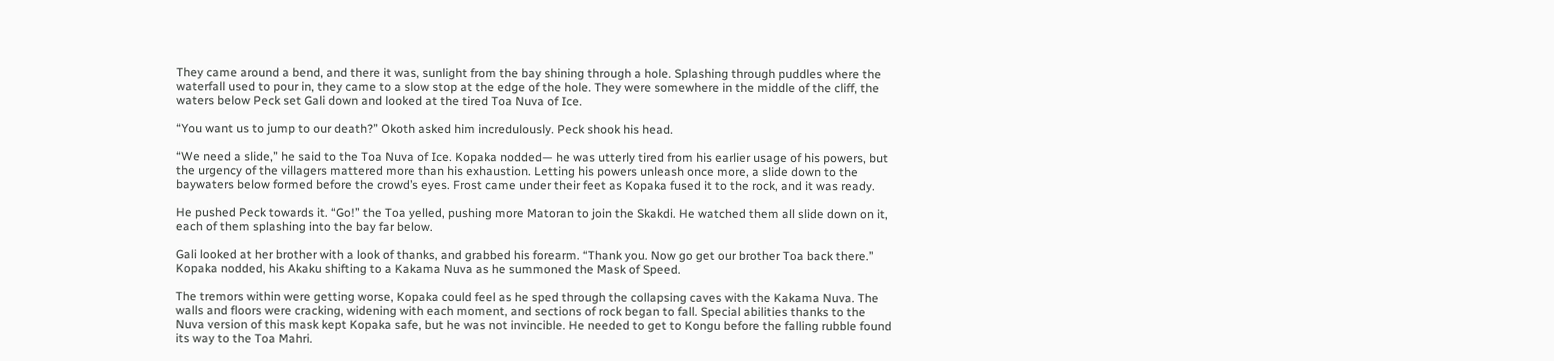They came around a bend, and there it was, sunlight from the bay shining through a hole. Splashing through puddles where the waterfall used to pour in, they came to a slow stop at the edge of the hole. They were somewhere in the middle of the cliff, the waters below Peck set Gali down and looked at the tired Toa Nuva of Ice.

“You want us to jump to our death?” Okoth asked him incredulously. Peck shook his head.

“We need a slide,” he said to the Toa Nuva of Ice. Kopaka nodded— he was utterly tired from his earlier usage of his powers, but the urgency of the villagers mattered more than his exhaustion. Letting his powers unleash once more, a slide down to the baywaters below formed before the crowd’s eyes. Frost came under their feet as Kopaka fused it to the rock, and it was ready.

He pushed Peck towards it. “Go!” the Toa yelled, pushing more Matoran to join the Skakdi. He watched them all slide down on it, each of them splashing into the bay far below.

Gali looked at her brother with a look of thanks, and grabbed his forearm. “Thank you. Now go get our brother Toa back there.” Kopaka nodded, his Akaku shifting to a Kakama Nuva as he summoned the Mask of Speed.

The tremors within were getting worse, Kopaka could feel as he sped through the collapsing caves with the Kakama Nuva. The walls and floors were cracking, widening with each moment, and sections of rock began to fall. Special abilities thanks to the Nuva version of this mask kept Kopaka safe, but he was not invincible. He needed to get to Kongu before the falling rubble found its way to the Toa Mahri.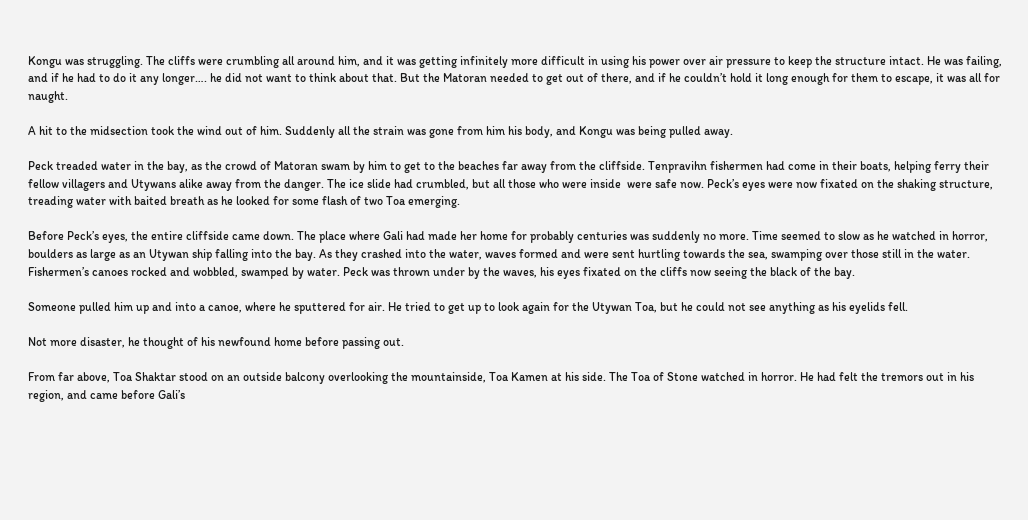Kongu was struggling. The cliffs were crumbling all around him, and it was getting infinitely more difficult in using his power over air pressure to keep the structure intact. He was failing, and if he had to do it any longer…. he did not want to think about that. But the Matoran needed to get out of there, and if he couldn’t hold it long enough for them to escape, it was all for naught.

A hit to the midsection took the wind out of him. Suddenly all the strain was gone from him his body, and Kongu was being pulled away.

Peck treaded water in the bay, as the crowd of Matoran swam by him to get to the beaches far away from the cliffside. Tenpravihn fishermen had come in their boats, helping ferry their fellow villagers and Utywans alike away from the danger. The ice slide had crumbled, but all those who were inside  were safe now. Peck’s eyes were now fixated on the shaking structure, treading water with baited breath as he looked for some flash of two Toa emerging.

Before Peck’s eyes, the entire cliffside came down. The place where Gali had made her home for probably centuries was suddenly no more. Time seemed to slow as he watched in horror, boulders as large as an Utywan ship falling into the bay. As they crashed into the water, waves formed and were sent hurtling towards the sea, swamping over those still in the water. Fishermen’s canoes rocked and wobbled, swamped by water. Peck was thrown under by the waves, his eyes fixated on the cliffs now seeing the black of the bay.

Someone pulled him up and into a canoe, where he sputtered for air. He tried to get up to look again for the Utywan Toa, but he could not see anything as his eyelids fell.

Not more disaster, he thought of his newfound home before passing out.

From far above, Toa Shaktar stood on an outside balcony overlooking the mountainside, Toa Kamen at his side. The Toa of Stone watched in horror. He had felt the tremors out in his region, and came before Gali’s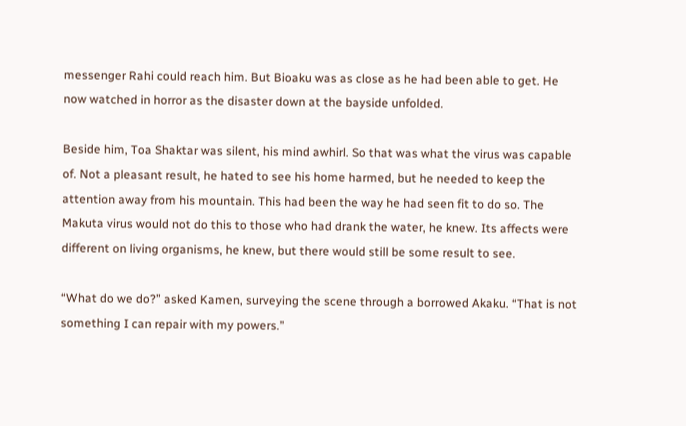messenger Rahi could reach him. But Bioaku was as close as he had been able to get. He now watched in horror as the disaster down at the bayside unfolded.

Beside him, Toa Shaktar was silent, his mind awhirl. So that was what the virus was capable of. Not a pleasant result, he hated to see his home harmed, but he needed to keep the attention away from his mountain. This had been the way he had seen fit to do so. The Makuta virus would not do this to those who had drank the water, he knew. Its affects were different on living organisms, he knew, but there would still be some result to see.

“What do we do?” asked Kamen, surveying the scene through a borrowed Akaku. “That is not something I can repair with my powers.”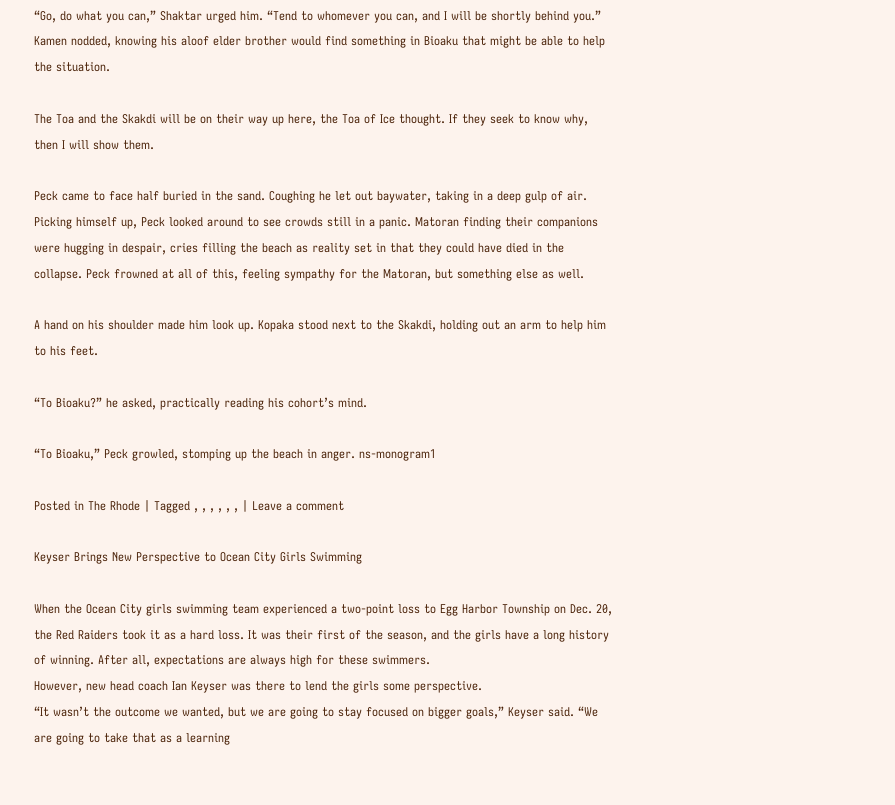“Go, do what you can,” Shaktar urged him. “Tend to whomever you can, and I will be shortly behind you.” Kamen nodded, knowing his aloof elder brother would find something in Bioaku that might be able to help the situation.

The Toa and the Skakdi will be on their way up here, the Toa of Ice thought. If they seek to know why, then I will show them.

Peck came to face half buried in the sand. Coughing he let out baywater, taking in a deep gulp of air. Picking himself up, Peck looked around to see crowds still in a panic. Matoran finding their companions were hugging in despair, cries filling the beach as reality set in that they could have died in the collapse. Peck frowned at all of this, feeling sympathy for the Matoran, but something else as well.

A hand on his shoulder made him look up. Kopaka stood next to the Skakdi, holding out an arm to help him to his feet.

“To Bioaku?” he asked, practically reading his cohort’s mind.

“To Bioaku,” Peck growled, stomping up the beach in anger. ns-monogram1

Posted in The Rhode | Tagged , , , , , , | Leave a comment

Keyser Brings New Perspective to Ocean City Girls Swimming

When the Ocean City girls swimming team experienced a two-point loss to Egg Harbor Township on Dec. 20, the Red Raiders took it as a hard loss. It was their first of the season, and the girls have a long history of winning. After all, expectations are always high for these swimmers.
However, new head coach Ian Keyser was there to lend the girls some perspective.
“It wasn’t the outcome we wanted, but we are going to stay focused on bigger goals,” Keyser said. “We are going to take that as a learning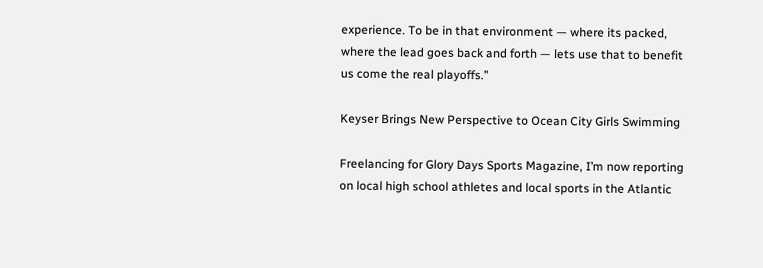experience. To be in that environment — where its packed, where the lead goes back and forth — lets use that to benefit us come the real playoffs.”

Keyser Brings New Perspective to Ocean City Girls Swimming

Freelancing for Glory Days Sports Magazine, I’m now reporting on local high school athletes and local sports in the Atlantic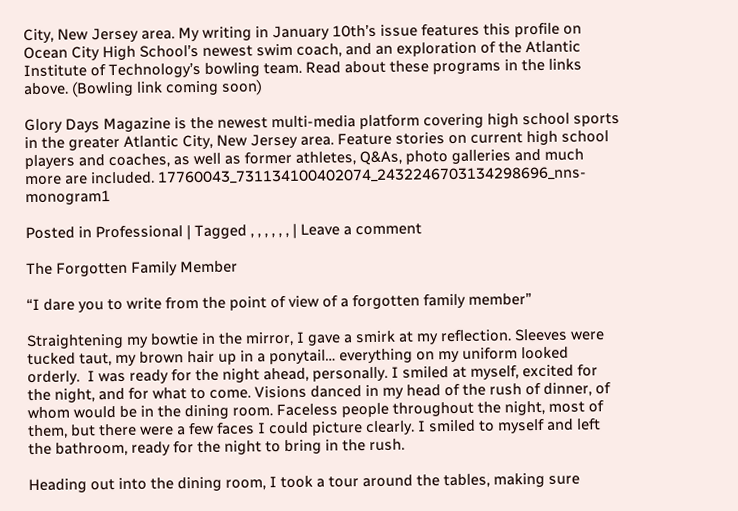City, New Jersey area. My writing in January 10th’s issue features this profile on Ocean City High School’s newest swim coach, and an exploration of the Atlantic Institute of Technology’s bowling team. Read about these programs in the links above. (Bowling link coming soon)

Glory Days Magazine is the newest multi-media platform covering high school sports in the greater Atlantic City, New Jersey area. Feature stories on current high school players and coaches, as well as former athletes, Q&As, photo galleries and much more are included. 17760043_731134100402074_2432246703134298696_nns-monogram1

Posted in Professional | Tagged , , , , , , | Leave a comment

The Forgotten Family Member

“I dare you to write from the point of view of a forgotten family member”

Straightening my bowtie in the mirror, I gave a smirk at my reflection. Sleeves were tucked taut, my brown hair up in a ponytail… everything on my uniform looked orderly.  I was ready for the night ahead, personally. I smiled at myself, excited for the night, and for what to come. Visions danced in my head of the rush of dinner, of whom would be in the dining room. Faceless people throughout the night, most of them, but there were a few faces I could picture clearly. I smiled to myself and left the bathroom, ready for the night to bring in the rush.

Heading out into the dining room, I took a tour around the tables, making sure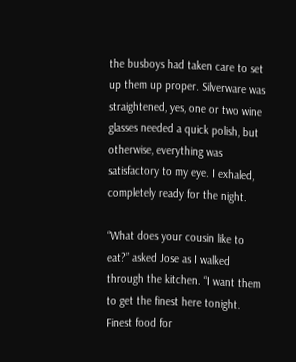the busboys had taken care to set up them up proper. Silverware was straightened, yes, one or two wine glasses needed a quick polish, but otherwise, everything was satisfactory to my eye. I exhaled, completely ready for the night.

“What does your cousin like to eat?” asked Jose as I walked through the kitchen. “I want them to get the finest here tonight. Finest food for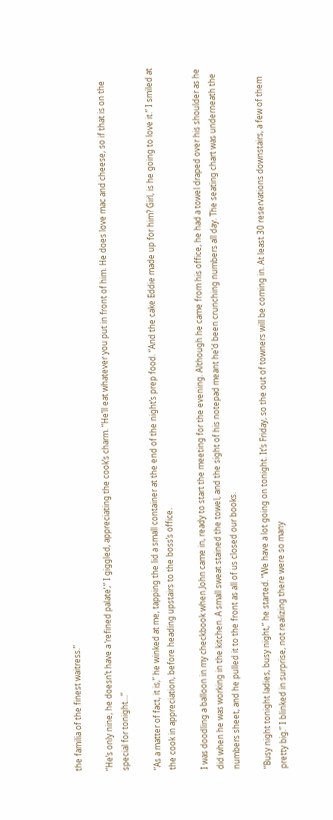the familia of the finest waitress.”

“He’s only nine, he doesn’t have a ‘refined palate’,” I giggled, appreciating the cook’s charm. “He’ll eat whatever you put in front of him. He does love mac and cheese, so if that is on the special for tonight…”

“As a matter of fact, it is,” he winked at me, tapping the lid a small container at the end of the night’s prep food. “And the cake Eddie made up for him? Girl, is he going to love it.” I smiled at the cook in appreciation, before heading upstairs to the boss’s office.

I was doodling a balloon in my checkbook when John came in, ready to start the meeting for the evening. Although he came from his office, he had a towel draped over his shoulder as he did when he was working in the kitchen. A small sweat stained the towel, and the sight of his notepad meant he’d been crunching numbers all day. The seating chart was underneath the numbers sheet, and he pulled it to the front as all of us closed our books.

“Busy night tonight ladies, busy night,” he started. “We have a lot going on tonight. It’s Friday, so the out of towners will be coming in. At least 30 reservations downstairs, a few of them pretty big.” I blinked in surprise, not realizing there were so many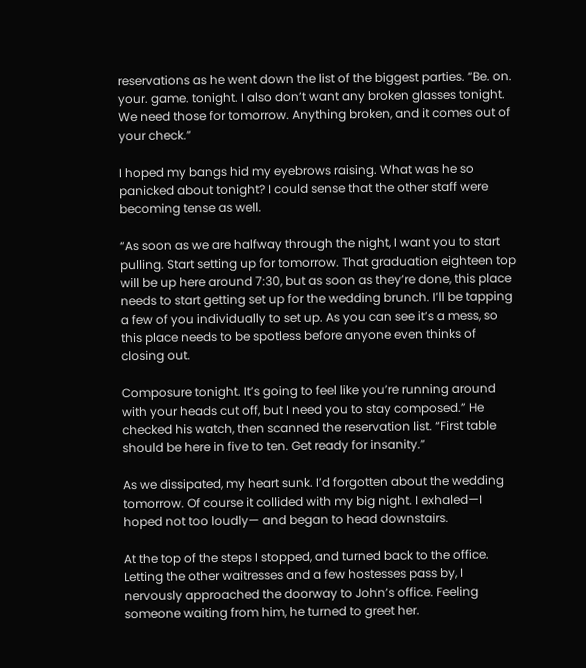reservations as he went down the list of the biggest parties. “Be. on. your. game. tonight. I also don’t want any broken glasses tonight. We need those for tomorrow. Anything broken, and it comes out of your check.”

I hoped my bangs hid my eyebrows raising. What was he so panicked about tonight? I could sense that the other staff were becoming tense as well.

“As soon as we are halfway through the night, I want you to start pulling. Start setting up for tomorrow. That graduation eighteen top will be up here around 7:30, but as soon as they’re done, this place needs to start getting set up for the wedding brunch. I’ll be tapping a few of you individually to set up. As you can see it’s a mess, so this place needs to be spotless before anyone even thinks of closing out.

Composure tonight. It’s going to feel like you’re running around with your heads cut off, but I need you to stay composed.” He checked his watch, then scanned the reservation list. “First table should be here in five to ten. Get ready for insanity.”

As we dissipated, my heart sunk. I’d forgotten about the wedding tomorrow. Of course it collided with my big night. I exhaled—I hoped not too loudly— and began to head downstairs.

At the top of the steps I stopped, and turned back to the office. Letting the other waitresses and a few hostesses pass by, I nervously approached the doorway to John’s office. Feeling someone waiting from him, he turned to greet her.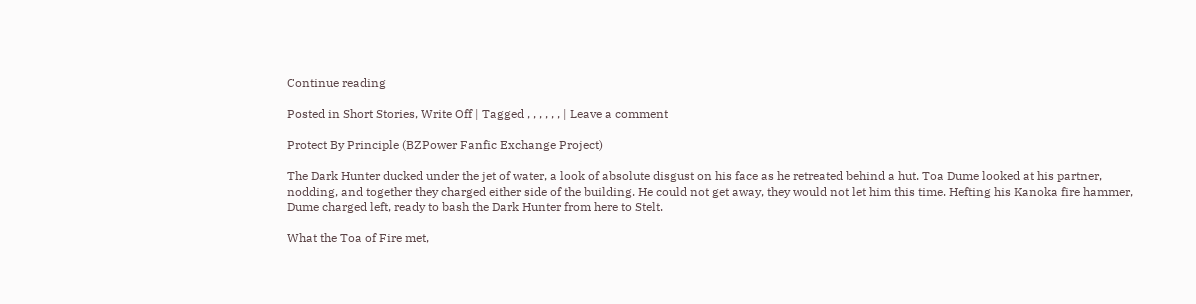Continue reading

Posted in Short Stories, Write Off | Tagged , , , , , , | Leave a comment

Protect By Principle (BZPower Fanfic Exchange Project)

The Dark Hunter ducked under the jet of water, a look of absolute disgust on his face as he retreated behind a hut. Toa Dume looked at his partner, nodding, and together they charged either side of the building. He could not get away, they would not let him this time. Hefting his Kanoka fire hammer, Dume charged left, ready to bash the Dark Hunter from here to Stelt.

What the Toa of Fire met,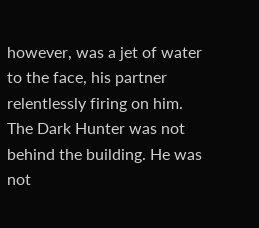however, was a jet of water to the face, his partner relentlessly firing on him. The Dark Hunter was not behind the building. He was not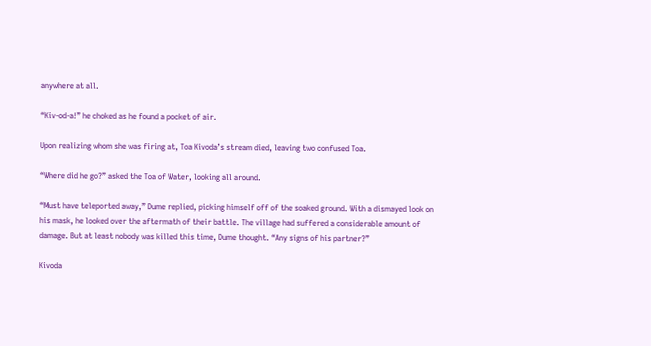anywhere at all.

“Kiv-od-a!” he choked as he found a pocket of air.

Upon realizing whom she was firing at, Toa Kivoda’s stream died, leaving two confused Toa.

“Where did he go?” asked the Toa of Water, looking all around.

“Must have teleported away,” Dume replied, picking himself off of the soaked ground. With a dismayed look on his mask, he looked over the aftermath of their battle. The village had suffered a considerable amount of damage. But at least nobody was killed this time, Dume thought. “Any signs of his partner?”

Kivoda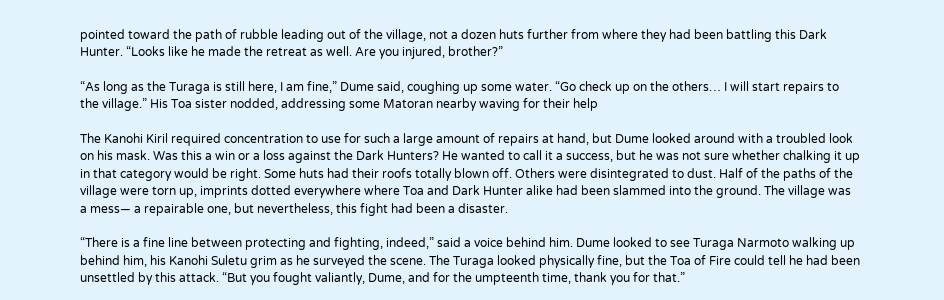pointed toward the path of rubble leading out of the village, not a dozen huts further from where they had been battling this Dark Hunter. “Looks like he made the retreat as well. Are you injured, brother?”

“As long as the Turaga is still here, I am fine,” Dume said, coughing up some water. “Go check up on the others… I will start repairs to the village.” His Toa sister nodded, addressing some Matoran nearby waving for their help

The Kanohi Kiril required concentration to use for such a large amount of repairs at hand, but Dume looked around with a troubled look on his mask. Was this a win or a loss against the Dark Hunters? He wanted to call it a success, but he was not sure whether chalking it up in that category would be right. Some huts had their roofs totally blown off. Others were disintegrated to dust. Half of the paths of the village were torn up, imprints dotted everywhere where Toa and Dark Hunter alike had been slammed into the ground. The village was a mess— a repairable one, but nevertheless, this fight had been a disaster.

“There is a fine line between protecting and fighting, indeed,” said a voice behind him. Dume looked to see Turaga Narmoto walking up behind him, his Kanohi Suletu grim as he surveyed the scene. The Turaga looked physically fine, but the Toa of Fire could tell he had been unsettled by this attack. “But you fought valiantly, Dume, and for the umpteenth time, thank you for that.”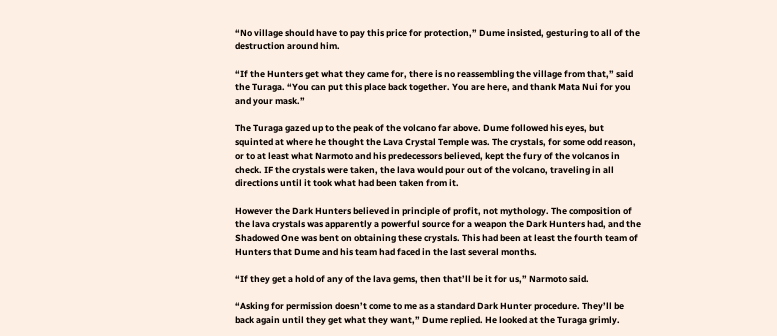“No village should have to pay this price for protection,” Dume insisted, gesturing to all of the destruction around him.

“If the Hunters get what they came for, there is no reassembling the village from that,” said the Turaga. “You can put this place back together. You are here, and thank Mata Nui for you and your mask.”

The Turaga gazed up to the peak of the volcano far above. Dume followed his eyes, but squinted at where he thought the Lava Crystal Temple was. The crystals, for some odd reason, or to at least what Narmoto and his predecessors believed, kept the fury of the volcanos in check. IF the crystals were taken, the lava would pour out of the volcano, traveling in all directions until it took what had been taken from it.

However the Dark Hunters believed in principle of profit, not mythology. The composition of the lava crystals was apparently a powerful source for a weapon the Dark Hunters had, and the Shadowed One was bent on obtaining these crystals. This had been at least the fourth team of Hunters that Dume and his team had faced in the last several months.

“If they get a hold of any of the lava gems, then that’ll be it for us,” Narmoto said.

“Asking for permission doesn’t come to me as a standard Dark Hunter procedure. They’ll be back again until they get what they want,” Dume replied. He looked at the Turaga grimly.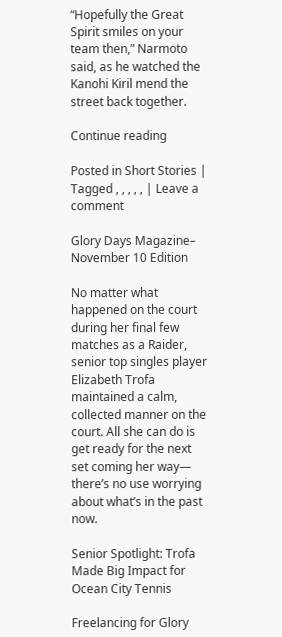“Hopefully the Great Spirit smiles on your team then,” Narmoto said, as he watched the Kanohi Kiril mend the street back together.

Continue reading

Posted in Short Stories | Tagged , , , , , | Leave a comment

Glory Days Magazine– November 10 Edition

No matter what happened on the court during her final few matches as a Raider, senior top singles player Elizabeth Trofa maintained a calm, collected manner on the court. All she can do is get ready for the next set coming her way— there’s no use worrying about what’s in the past now.

Senior Spotlight: Trofa Made Big Impact for Ocean City Tennis

Freelancing for Glory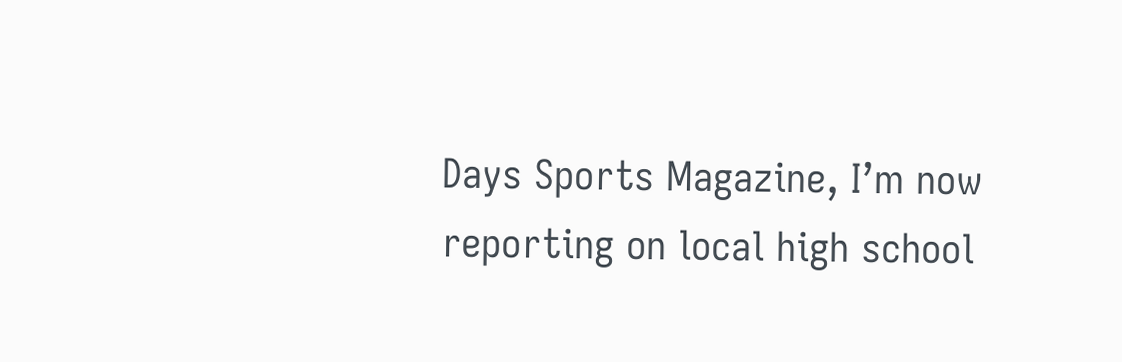Days Sports Magazine, I’m now reporting on local high school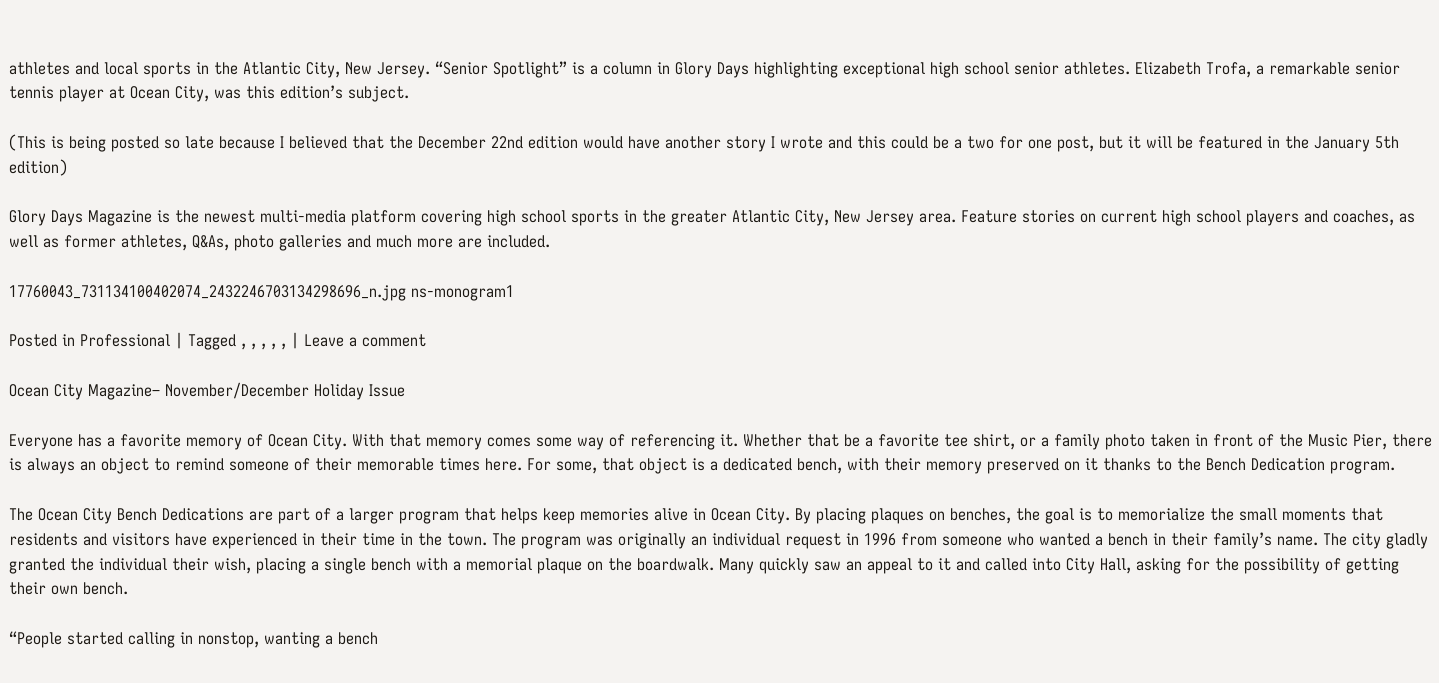athletes and local sports in the Atlantic City, New Jersey. “Senior Spotlight” is a column in Glory Days highlighting exceptional high school senior athletes. Elizabeth Trofa, a remarkable senior tennis player at Ocean City, was this edition’s subject.

(This is being posted so late because I believed that the December 22nd edition would have another story I wrote and this could be a two for one post, but it will be featured in the January 5th edition)

Glory Days Magazine is the newest multi-media platform covering high school sports in the greater Atlantic City, New Jersey area. Feature stories on current high school players and coaches, as well as former athletes, Q&As, photo galleries and much more are included.

17760043_731134100402074_2432246703134298696_n.jpg ns-monogram1

Posted in Professional | Tagged , , , , , | Leave a comment

Ocean City Magazine– November/December Holiday Issue

Everyone has a favorite memory of Ocean City. With that memory comes some way of referencing it. Whether that be a favorite tee shirt, or a family photo taken in front of the Music Pier, there is always an object to remind someone of their memorable times here. For some, that object is a dedicated bench, with their memory preserved on it thanks to the Bench Dedication program.

The Ocean City Bench Dedications are part of a larger program that helps keep memories alive in Ocean City. By placing plaques on benches, the goal is to memorialize the small moments that residents and visitors have experienced in their time in the town. The program was originally an individual request in 1996 from someone who wanted a bench in their family’s name. The city gladly granted the individual their wish, placing a single bench with a memorial plaque on the boardwalk. Many quickly saw an appeal to it and called into City Hall, asking for the possibility of getting their own bench.

“People started calling in nonstop, wanting a bench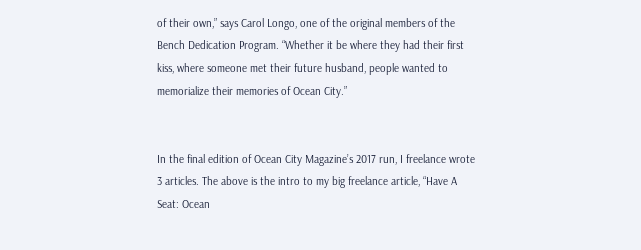of their own,” says Carol Longo, one of the original members of the Bench Dedication Program. “Whether it be where they had their first kiss, where someone met their future husband, people wanted to memorialize their memories of Ocean City.”


In the final edition of Ocean City Magazine’s 2017 run, I freelance wrote 3 articles. The above is the intro to my big freelance article, “Have A Seat: Ocean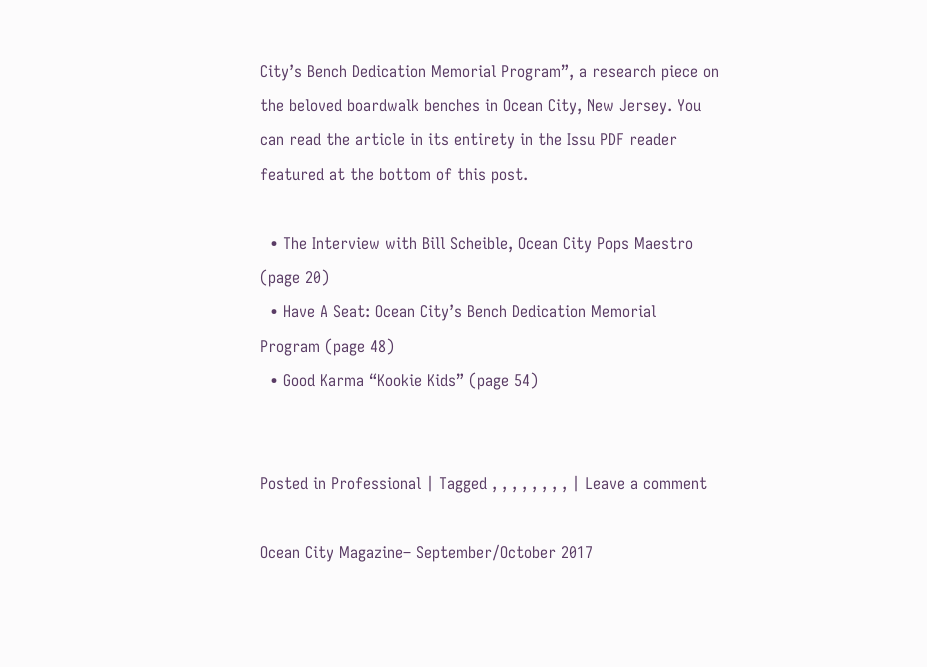City’s Bench Dedication Memorial Program”, a research piece on the beloved boardwalk benches in Ocean City, New Jersey. You can read the article in its entirety in the Issu PDF reader featured at the bottom of this post.

  • The Interview with Bill Scheible, Ocean City Pops Maestro (page 20)
  • Have A Seat: Ocean City’s Bench Dedication Memorial Program (page 48)
  • Good Karma “Kookie Kids” (page 54)


Posted in Professional | Tagged , , , , , , , , | Leave a comment

Ocean City Magazine– September/October 2017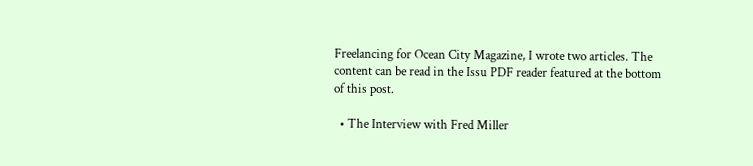Freelancing for Ocean City Magazine, I wrote two articles. The content can be read in the Issu PDF reader featured at the bottom of this post.

  • The Interview with Fred Miller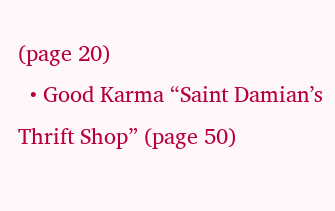(page 20)
  • Good Karma “Saint Damian’s Thrift Shop” (page 50)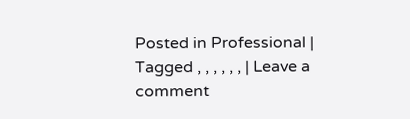Posted in Professional | Tagged , , , , , , | Leave a comment